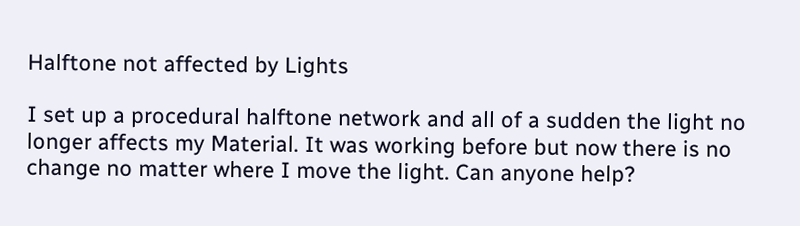Halftone not affected by Lights

I set up a procedural halftone network and all of a sudden the light no longer affects my Material. It was working before but now there is no change no matter where I move the light. Can anyone help?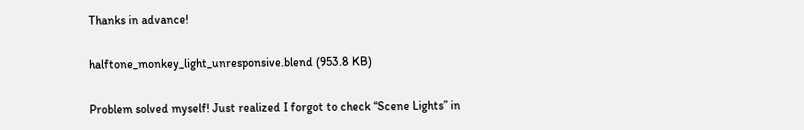Thanks in advance!

halftone_monkey_light_unresponsive.blend (953.8 KB)

Problem solved myself! Just realized I forgot to check “Scene Lights” in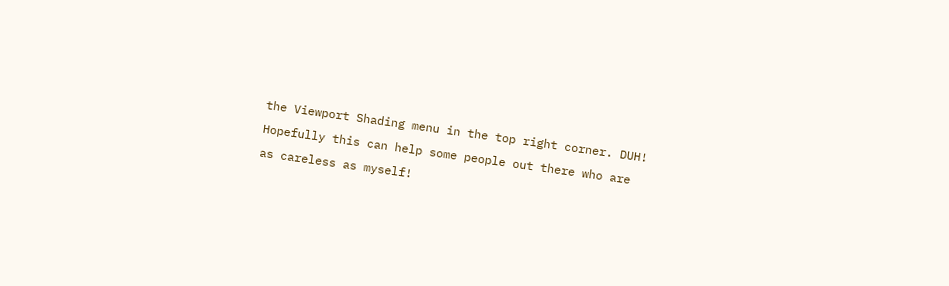the Viewport Shading menu in the top right corner. DUH! Hopefully this can help some people out there who are as careless as myself!